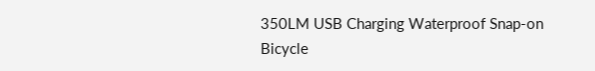350LM USB Charging Waterproof Snap-on Bicycle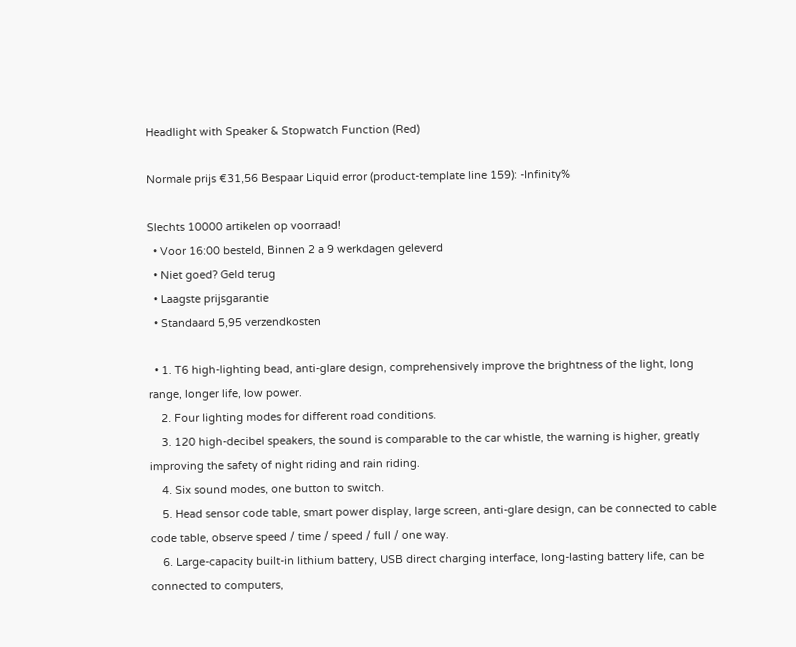Headlight with Speaker & Stopwatch Function (Red)

Normale prijs €31,56 Bespaar Liquid error (product-template line 159): -Infinity%

Slechts 10000 artikelen op voorraad!
  • Voor 16:00 besteld, Binnen 2 a 9 werkdagen geleverd
  • Niet goed? Geld terug
  • Laagste prijsgarantie
  • Standaard 5,95 verzendkosten

  • 1. T6 high-lighting bead, anti-glare design, comprehensively improve the brightness of the light, long range, longer life, low power.
    2. Four lighting modes for different road conditions.
    3. 120 high-decibel speakers, the sound is comparable to the car whistle, the warning is higher, greatly improving the safety of night riding and rain riding.
    4. Six sound modes, one button to switch.
    5. Head sensor code table, smart power display, large screen, anti-glare design, can be connected to cable code table, observe speed / time / speed / full / one way.
    6. Large-capacity built-in lithium battery, USB direct charging interface, long-lasting battery life, can be connected to computers,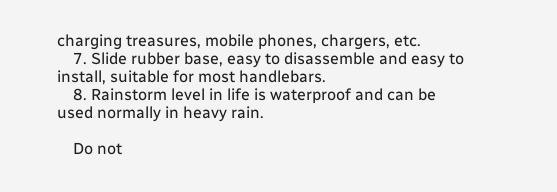charging treasures, mobile phones, chargers, etc.
    7. Slide rubber base, easy to disassemble and easy to install, suitable for most handlebars.
    8. Rainstorm level in life is waterproof and can be used normally in heavy rain.

    Do not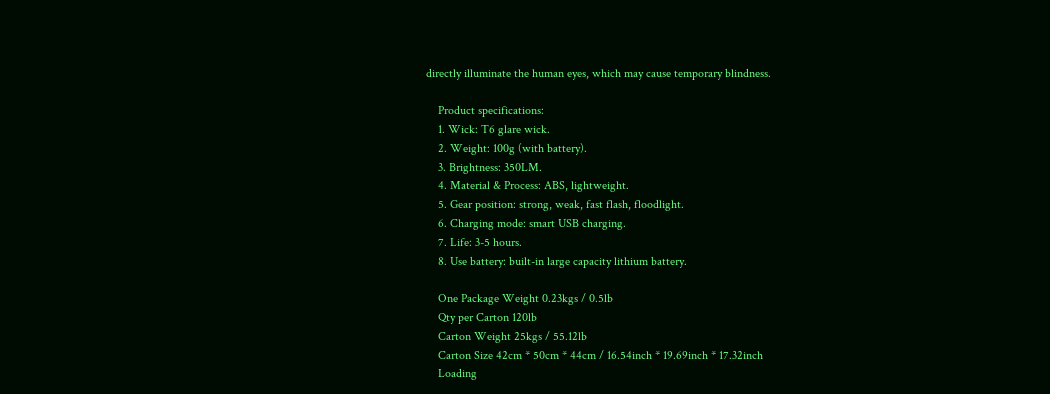directly illuminate the human eyes, which may cause temporary blindness.

    Product specifications:
    1. Wick: T6 glare wick.
    2. Weight: 100g (with battery).
    3. Brightness: 350LM.
    4. Material & Process: ABS, lightweight.
    5. Gear position: strong, weak, fast flash, floodlight.
    6. Charging mode: smart USB charging.
    7. Life: 3-5 hours.
    8. Use battery: built-in large capacity lithium battery.

    One Package Weight 0.23kgs / 0.5lb
    Qty per Carton 120lb
    Carton Weight 25kgs / 55.12lb
    Carton Size 42cm * 50cm * 44cm / 16.54inch * 19.69inch * 17.32inch
    Loading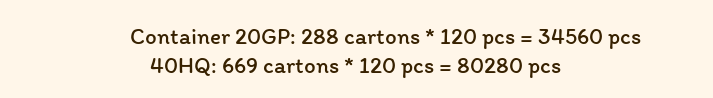Container 20GP: 288 cartons * 120 pcs = 34560 pcs
    40HQ: 669 cartons * 120 pcs = 80280 pcs